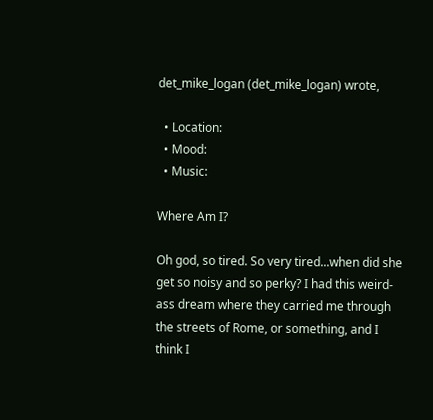det_mike_logan (det_mike_logan) wrote,

  • Location:
  • Mood:
  • Music:

Where Am I?

Oh god, so tired. So very tired...when did she get so noisy and so perky? I had this weird-ass dream where they carried me through the streets of Rome, or something, and I think I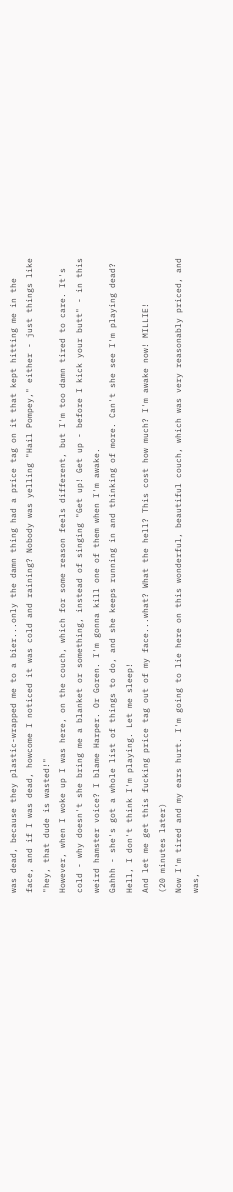was dead, because they plastic-wrapped me to a bier...only the damn thing had a price tag on it that kept hitting me in the face, and if I was dead, howcome I noticed it was cold and raining? Nobody was yelling "Hail Pompey," either - just things like "hey, that dude is wasted!"
However, when I woke up I was here, on the couch, which for some reason feels different, but I'm too damn tired to care. It's cold - why doesn't she bring me a blanket or something, instead of singing "Get up! Get up - before I kick your butt" - in this weird hamster voice? I blame Harper. Or Goren. I'm gonna kill one of them when I'm awake.
Gahhh - she's got a whole list of things to do, and she keeps running in and thinking of more. Can't she see I'm playing dead? Hell, I don't think I'm playing. Let me sleep!
And let me get this fucking price tag out of my face...what? What the hell? This cost how much? I'm awake now! MILLIE!
(20 minutes later)
Now I'm tired and my ears hurt. I'm going to lie here on this wonderful, beautiful couch, which was very reasonably priced, and was,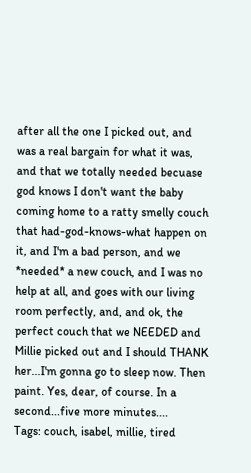after all the one I picked out, and was a real bargain for what it was, and that we totally needed becuase god knows I don't want the baby coming home to a ratty smelly couch that had-god-knows-what happen on it, and I'm a bad person, and we *needed* a new couch, and I was no help at all, and goes with our living room perfectly, and, and ok, the perfect couch that we NEEDED and Millie picked out and I should THANK her...I'm gonna go to sleep now. Then paint. Yes, dear, of course. In a second...five more minutes....
Tags: couch, isabel, millie, tired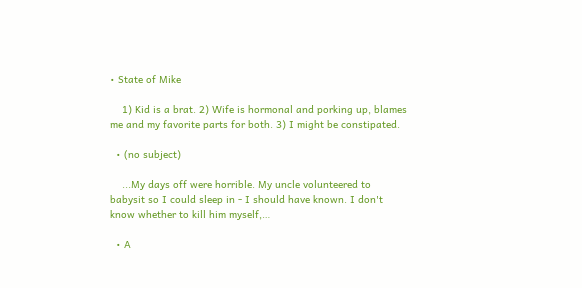• State of Mike

    1) Kid is a brat. 2) Wife is hormonal and porking up, blames me and my favorite parts for both. 3) I might be constipated.

  • (no subject)

    ...My days off were horrible. My uncle volunteered to babysit so I could sleep in - I should have known. I don't know whether to kill him myself,…

  • A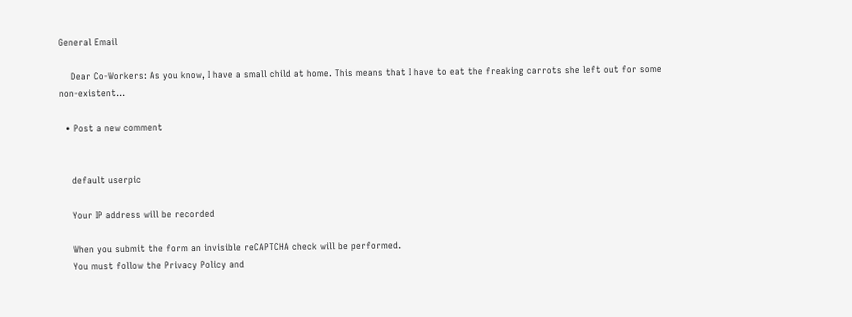General Email

    Dear Co-Workers: As you know, I have a small child at home. This means that I have to eat the freaking carrots she left out for some non-existent…

  • Post a new comment


    default userpic

    Your IP address will be recorded

    When you submit the form an invisible reCAPTCHA check will be performed.
    You must follow the Privacy Policy and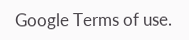Google Terms of use.